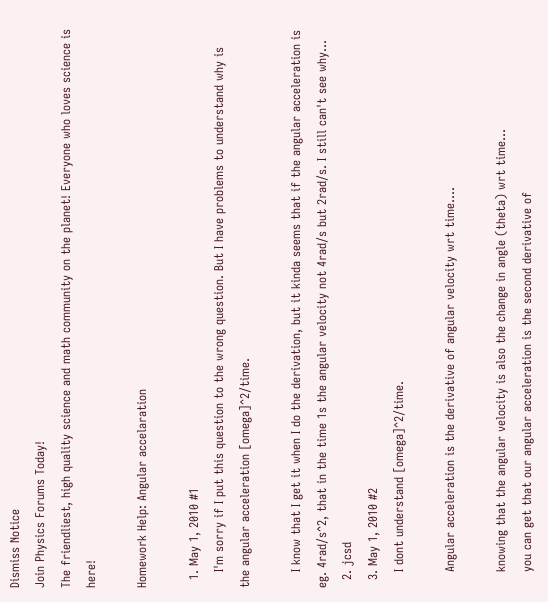Dismiss Notice
Join Physics Forums Today!
The friendliest, high quality science and math community on the planet! Everyone who loves science is here!

Homework Help: Angular accelaration

  1. May 1, 2010 #1
    I'm sorry if I put this question to the wrong question. But I have problems to understand why is the angular acceleration [omega]^2/time.

    I know that I get it when I do the derivation, but it kinda seems that if the angular acceleration is eg. 4rad/s^2, that in the time 1s the angular velocity not 4rad/s but 2rad/s. I still can't see why...
  2. jcsd
  3. May 1, 2010 #2
    I dont understand [omega]^2/time.

    Angular acceleration is the derivative of angular velocity wrt time....

    knowing that the angular velocity is also the change in angle (theta) wrt time...
    you can get that our angular acceleration is the second derivative of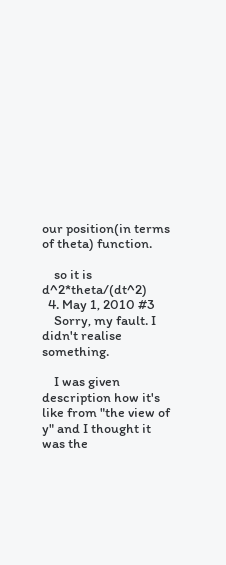our position(in terms of theta) function.

    so it is d^2*theta/(dt^2)
  4. May 1, 2010 #3
    Sorry, my fault. I didn't realise something.

    I was given description how it's like from "the view of y" and I thought it was the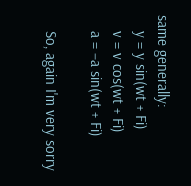same generally:
    y = y sin(wt + Fi)
    v = v cos(wt + Fi)
    a = −a sin(wt + Fi)

    So, again I'm very sorry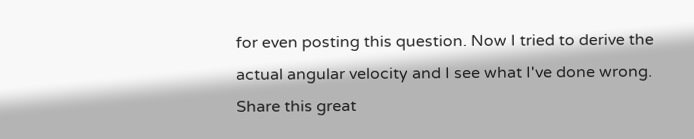for even posting this question. Now I tried to derive the actual angular velocity and I see what I've done wrong.
Share this great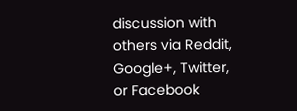discussion with others via Reddit, Google+, Twitter, or Facebook